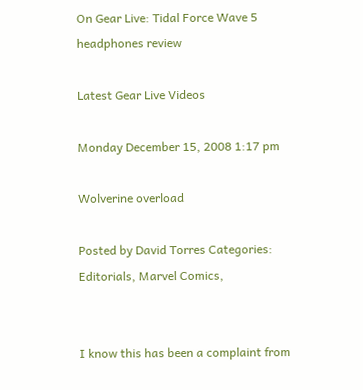On Gear Live: Tidal Force Wave 5 headphones review

Latest Gear Live Videos

Monday December 15, 2008 1:17 pm

Wolverine overload

Posted by David Torres Categories: Editorials, Marvel Comics,


I know this has been a complaint from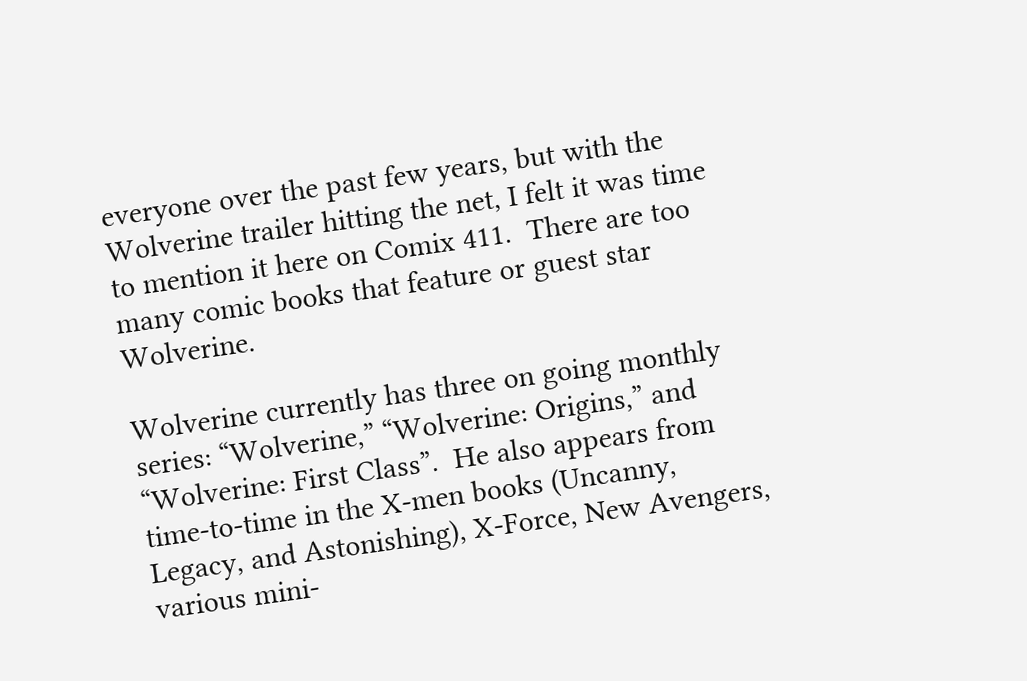everyone over the past few years, but with the Wolverine trailer hitting the net, I felt it was time to mention it here on Comix 411.  There are too many comic books that feature or guest star Wolverine.

Wolverine currently has three on going monthly series: “Wolverine,” “Wolverine: Origins,” and “Wolverine: First Class”.  He also appears from time-to-time in the X-men books (Uncanny, Legacy, and Astonishing), X-Force, New Avengers, various mini-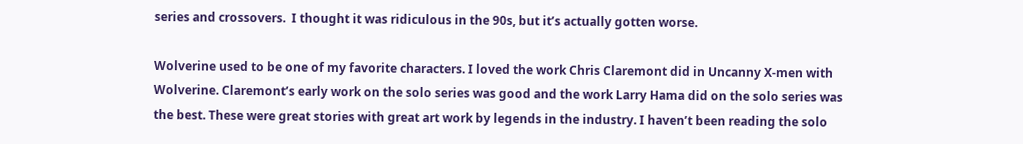series and crossovers.  I thought it was ridiculous in the 90s, but it’s actually gotten worse.

Wolverine used to be one of my favorite characters. I loved the work Chris Claremont did in Uncanny X-men with Wolverine. Claremont’s early work on the solo series was good and the work Larry Hama did on the solo series was the best. These were great stories with great art work by legends in the industry. I haven’t been reading the solo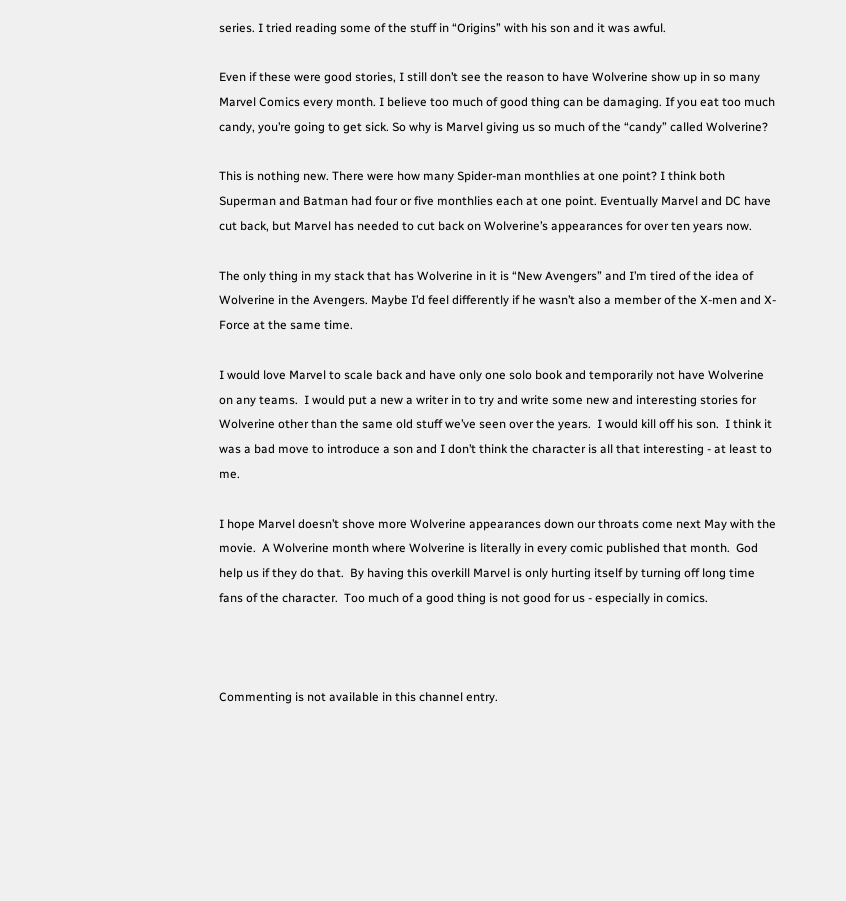series. I tried reading some of the stuff in “Origins” with his son and it was awful.

Even if these were good stories, I still don’t see the reason to have Wolverine show up in so many Marvel Comics every month. I believe too much of good thing can be damaging. If you eat too much candy, you’re going to get sick. So why is Marvel giving us so much of the “candy” called Wolverine?

This is nothing new. There were how many Spider-man monthlies at one point? I think both Superman and Batman had four or five monthlies each at one point. Eventually Marvel and DC have cut back, but Marvel has needed to cut back on Wolverine’s appearances for over ten years now.

The only thing in my stack that has Wolverine in it is “New Avengers” and I’m tired of the idea of Wolverine in the Avengers. Maybe I’d feel differently if he wasn’t also a member of the X-men and X-Force at the same time.

I would love Marvel to scale back and have only one solo book and temporarily not have Wolverine on any teams.  I would put a new a writer in to try and write some new and interesting stories for Wolverine other than the same old stuff we’ve seen over the years.  I would kill off his son.  I think it was a bad move to introduce a son and I don’t think the character is all that interesting - at least to me.

I hope Marvel doesn’t shove more Wolverine appearances down our throats come next May with the movie.  A Wolverine month where Wolverine is literally in every comic published that month.  God help us if they do that.  By having this overkill Marvel is only hurting itself by turning off long time fans of the character.  Too much of a good thing is not good for us - especially in comics.



Commenting is not available in this channel entry.